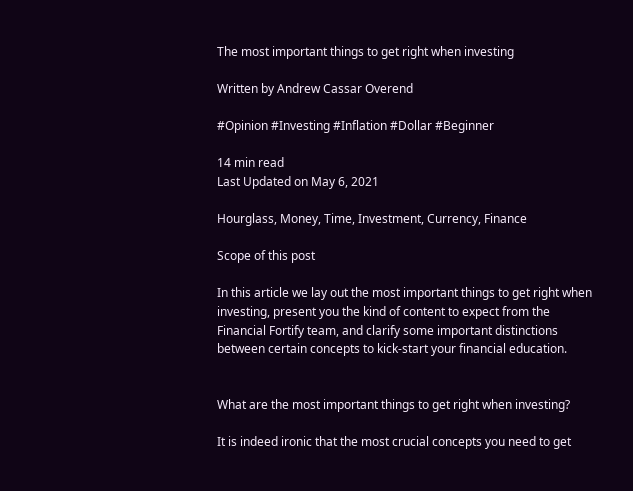The most important things to get right when investing

Written by Andrew Cassar Overend

#Opinion #Investing #Inflation #Dollar #Beginner

14 min read
Last Updated on May 6, 2021

Hourglass, Money, Time, Investment, Currency, Finance

Scope of this post

In this article we lay out the most important things to get right when investing, present you the kind of content to expect from the Financial Fortify team, and clarify some important distinctions between certain concepts to kick-start your financial education.


What are the most important things to get right when investing?

It is indeed ironic that the most crucial concepts you need to get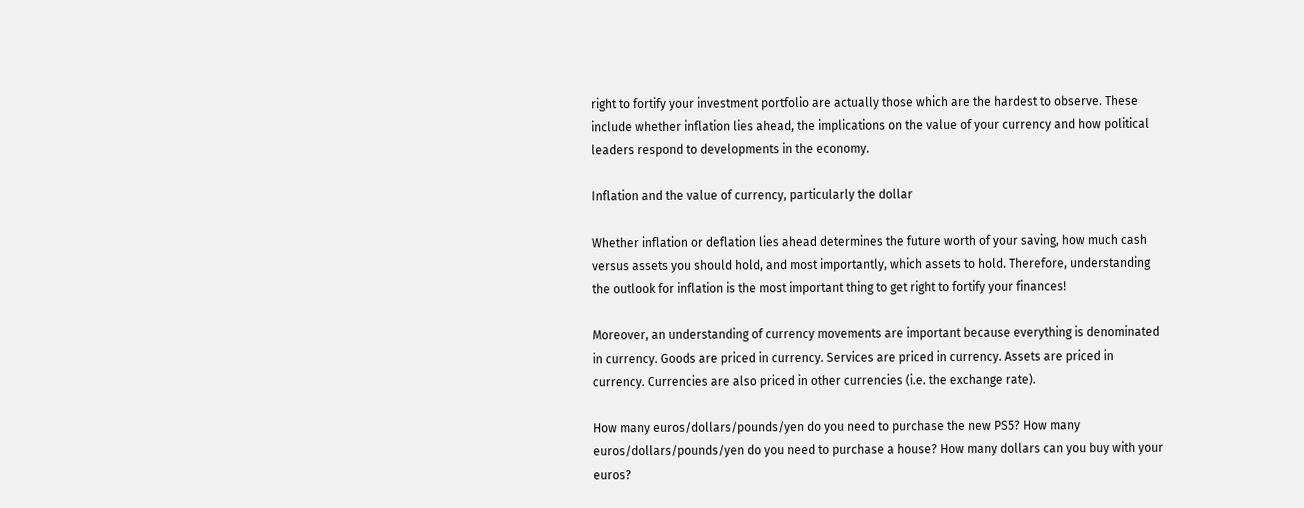right to fortify your investment portfolio are actually those which are the hardest to observe. These include whether inflation lies ahead, the implications on the value of your currency and how political leaders respond to developments in the economy.

Inflation and the value of currency, particularly the dollar

Whether inflation or deflation lies ahead determines the future worth of your saving, how much cash versus assets you should hold, and most importantly, which assets to hold. Therefore, understanding the outlook for inflation is the most important thing to get right to fortify your finances!

Moreover, an understanding of currency movements are important because everything is denominated in currency. Goods are priced in currency. Services are priced in currency. Assets are priced in currency. Currencies are also priced in other currencies (i.e. the exchange rate).

How many euros/dollars/pounds/yen do you need to purchase the new PS5? How many euros/dollars/pounds/yen do you need to purchase a house? How many dollars can you buy with your euros?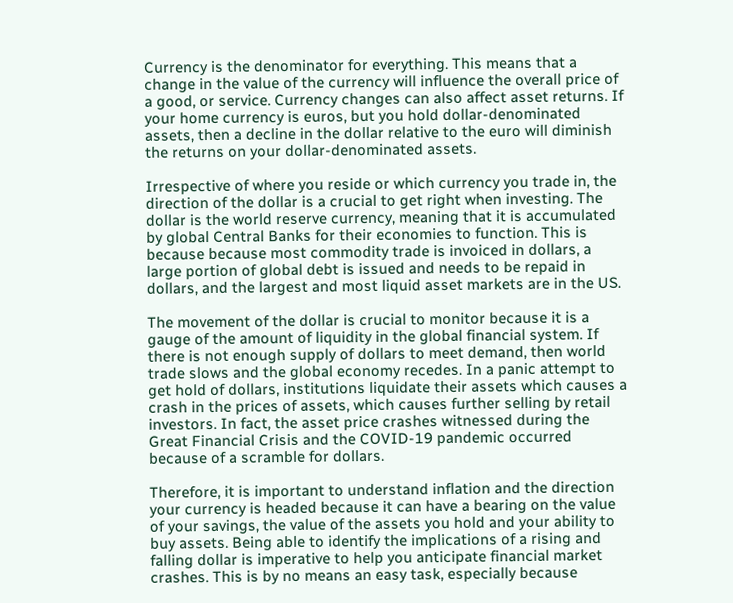Currency is the denominator for everything. This means that a change in the value of the currency will influence the overall price of a good, or service. Currency changes can also affect asset returns. If your home currency is euros, but you hold dollar-denominated assets, then a decline in the dollar relative to the euro will diminish the returns on your dollar-denominated assets.

Irrespective of where you reside or which currency you trade in, the direction of the dollar is a crucial to get right when investing. The dollar is the world reserve currency, meaning that it is accumulated by global Central Banks for their economies to function. This is because because most commodity trade is invoiced in dollars, a large portion of global debt is issued and needs to be repaid in dollars, and the largest and most liquid asset markets are in the US.

The movement of the dollar is crucial to monitor because it is a gauge of the amount of liquidity in the global financial system. If there is not enough supply of dollars to meet demand, then world trade slows and the global economy recedes. In a panic attempt to get hold of dollars, institutions liquidate their assets which causes a crash in the prices of assets, which causes further selling by retail investors. In fact, the asset price crashes witnessed during the Great Financial Crisis and the COVID-19 pandemic occurred because of a scramble for dollars.

Therefore, it is important to understand inflation and the direction your currency is headed because it can have a bearing on the value of your savings, the value of the assets you hold and your ability to buy assets. Being able to identify the implications of a rising and falling dollar is imperative to help you anticipate financial market crashes. This is by no means an easy task, especially because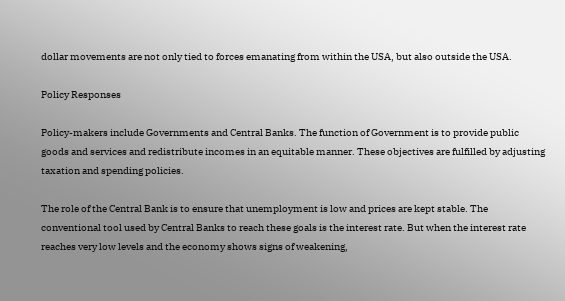dollar movements are not only tied to forces emanating from within the USA, but also outside the USA.

Policy Responses

Policy-makers include Governments and Central Banks. The function of Government is to provide public goods and services and redistribute incomes in an equitable manner. These objectives are fulfilled by adjusting taxation and spending policies.

The role of the Central Bank is to ensure that unemployment is low and prices are kept stable. The conventional tool used by Central Banks to reach these goals is the interest rate. But when the interest rate reaches very low levels and the economy shows signs of weakening,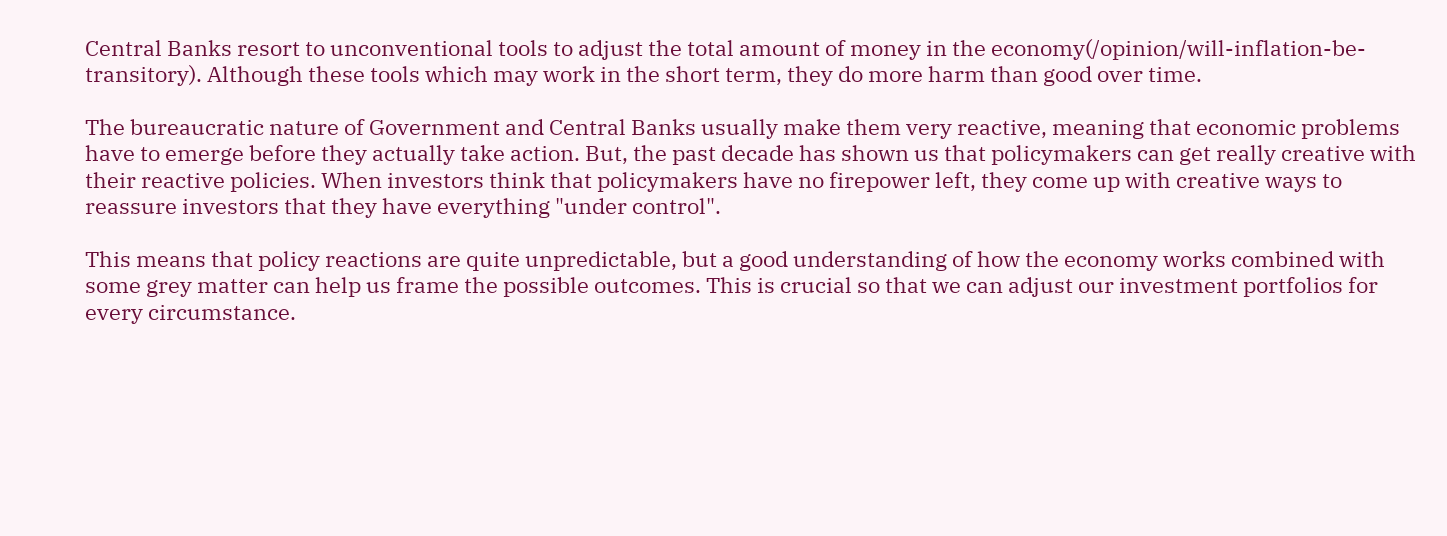Central Banks resort to unconventional tools to adjust the total amount of money in the economy(/opinion/will-inflation-be-transitory). Although these tools which may work in the short term, they do more harm than good over time.

The bureaucratic nature of Government and Central Banks usually make them very reactive, meaning that economic problems have to emerge before they actually take action. But, the past decade has shown us that policymakers can get really creative with their reactive policies. When investors think that policymakers have no firepower left, they come up with creative ways to reassure investors that they have everything "under control".

This means that policy reactions are quite unpredictable, but a good understanding of how the economy works combined with some grey matter can help us frame the possible outcomes. This is crucial so that we can adjust our investment portfolios for every circumstance.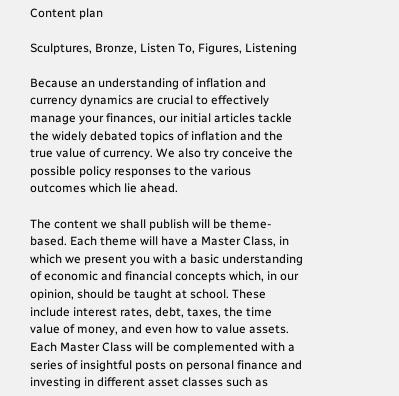Content plan

Sculptures, Bronze, Listen To, Figures, Listening

Because an understanding of inflation and currency dynamics are crucial to effectively manage your finances, our initial articles tackle the widely debated topics of inflation and the true value of currency. We also try conceive the possible policy responses to the various outcomes which lie ahead.

The content we shall publish will be theme-based. Each theme will have a Master Class, in which we present you with a basic understanding of economic and financial concepts which, in our opinion, should be taught at school. These include interest rates, debt, taxes, the time value of money, and even how to value assets. Each Master Class will be complemented with a series of insightful posts on personal finance and investing in different asset classes such as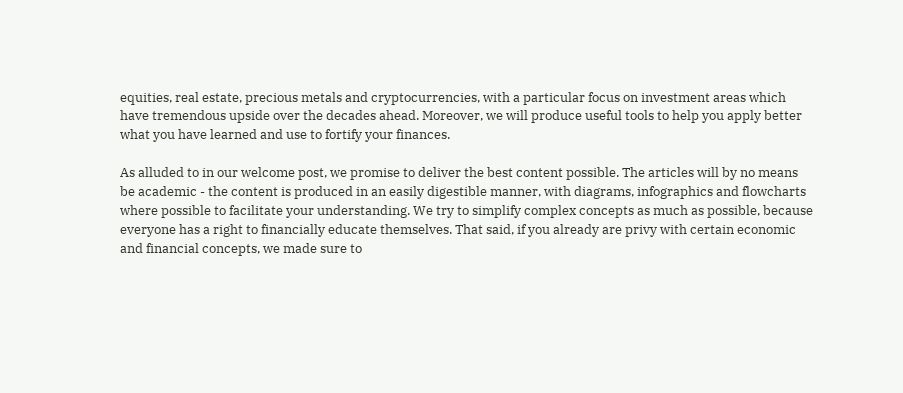equities, real estate, precious metals and cryptocurrencies, with a particular focus on investment areas which have tremendous upside over the decades ahead. Moreover, we will produce useful tools to help you apply better what you have learned and use to fortify your finances.

As alluded to in our welcome post, we promise to deliver the best content possible. The articles will by no means be academic - the content is produced in an easily digestible manner, with diagrams, infographics and flowcharts where possible to facilitate your understanding. We try to simplify complex concepts as much as possible, because everyone has a right to financially educate themselves. That said, if you already are privy with certain economic and financial concepts, we made sure to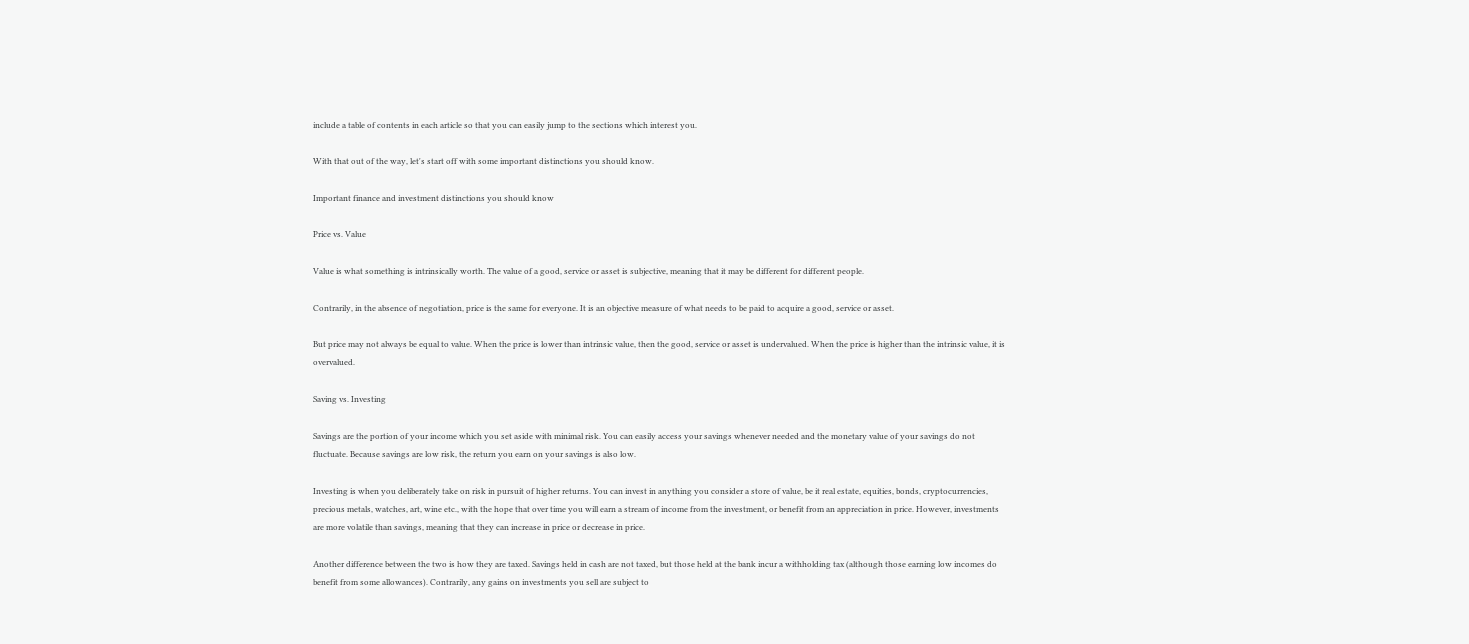include a table of contents in each article so that you can easily jump to the sections which interest you.

With that out of the way, let's start off with some important distinctions you should know.

Important finance and investment distinctions you should know

Price vs. Value

Value is what something is intrinsically worth. The value of a good, service or asset is subjective, meaning that it may be different for different people.

Contrarily, in the absence of negotiation, price is the same for everyone. It is an objective measure of what needs to be paid to acquire a good, service or asset.

But price may not always be equal to value. When the price is lower than intrinsic value, then the good, service or asset is undervalued. When the price is higher than the intrinsic value, it is overvalued.

Saving vs. Investing

Savings are the portion of your income which you set aside with minimal risk. You can easily access your savings whenever needed and the monetary value of your savings do not fluctuate. Because savings are low risk, the return you earn on your savings is also low.

Investing is when you deliberately take on risk in pursuit of higher returns. You can invest in anything you consider a store of value, be it real estate, equities, bonds, cryptocurrencies, precious metals, watches, art, wine etc., with the hope that over time you will earn a stream of income from the investment, or benefit from an appreciation in price. However, investments are more volatile than savings, meaning that they can increase in price or decrease in price.

Another difference between the two is how they are taxed. Savings held in cash are not taxed, but those held at the bank incur a withholding tax (although those earning low incomes do benefit from some allowances). Contrarily, any gains on investments you sell are subject to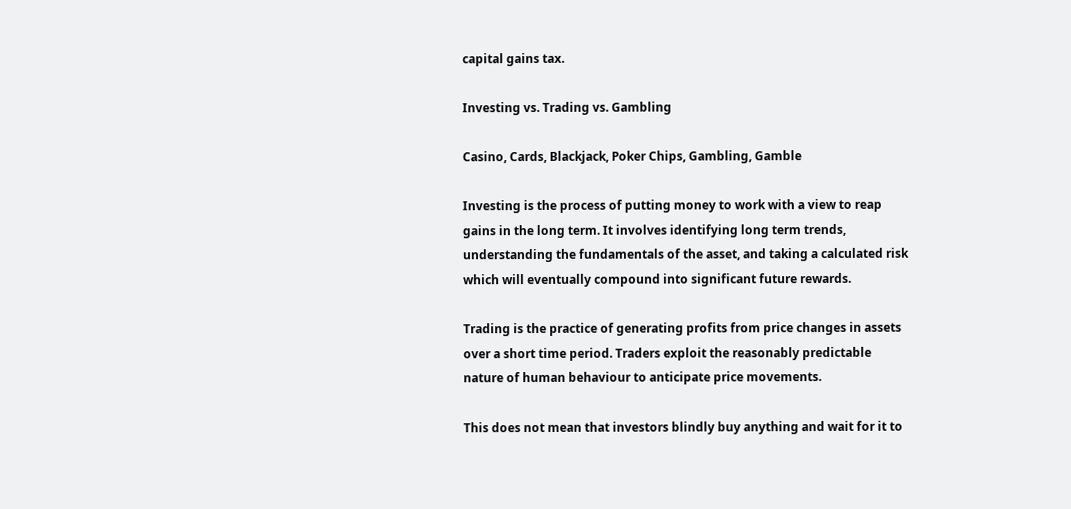capital gains tax.

Investing vs. Trading vs. Gambling

Casino, Cards, Blackjack, Poker Chips, Gambling, Gamble

Investing is the process of putting money to work with a view to reap gains in the long term. It involves identifying long term trends, understanding the fundamentals of the asset, and taking a calculated risk which will eventually compound into significant future rewards.

Trading is the practice of generating profits from price changes in assets over a short time period. Traders exploit the reasonably predictable nature of human behaviour to anticipate price movements.

This does not mean that investors blindly buy anything and wait for it to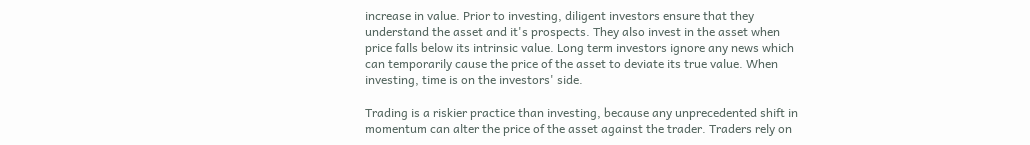increase in value. Prior to investing, diligent investors ensure that they understand the asset and it's prospects. They also invest in the asset when price falls below its intrinsic value. Long term investors ignore any news which can temporarily cause the price of the asset to deviate its true value. When investing, time is on the investors' side.

Trading is a riskier practice than investing, because any unprecedented shift in momentum can alter the price of the asset against the trader. Traders rely on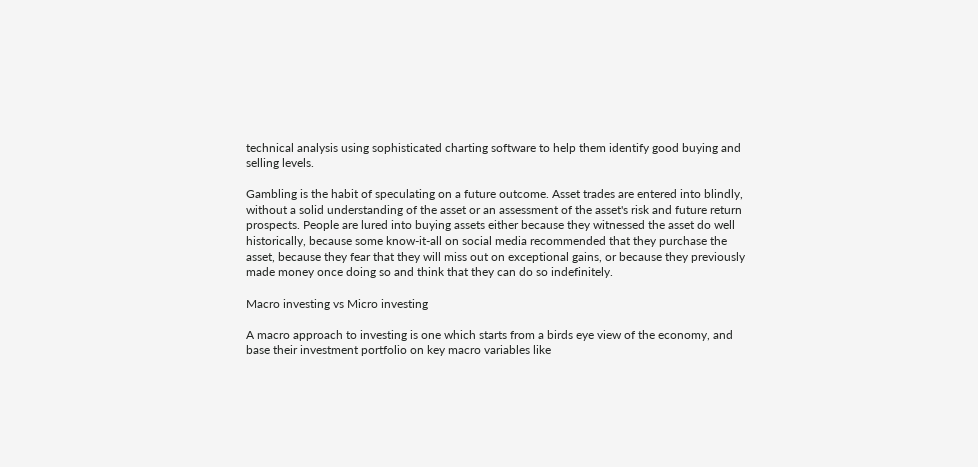technical analysis using sophisticated charting software to help them identify good buying and selling levels.

Gambling is the habit of speculating on a future outcome. Asset trades are entered into blindly, without a solid understanding of the asset or an assessment of the asset's risk and future return prospects. People are lured into buying assets either because they witnessed the asset do well historically, because some know-it-all on social media recommended that they purchase the asset, because they fear that they will miss out on exceptional gains, or because they previously made money once doing so and think that they can do so indefinitely.

Macro investing vs Micro investing

A macro approach to investing is one which starts from a birds eye view of the economy, and base their investment portfolio on key macro variables like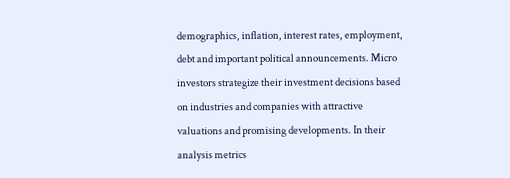demographics, inflation, interest rates, employment, debt and important political announcements. Micro investors strategize their investment decisions based on industries and companies with attractive valuations and promising developments. In their analysis metrics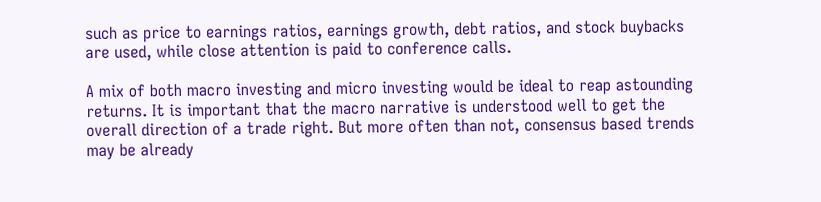such as price to earnings ratios, earnings growth, debt ratios, and stock buybacks are used, while close attention is paid to conference calls.

A mix of both macro investing and micro investing would be ideal to reap astounding returns. It is important that the macro narrative is understood well to get the overall direction of a trade right. But more often than not, consensus based trends may be already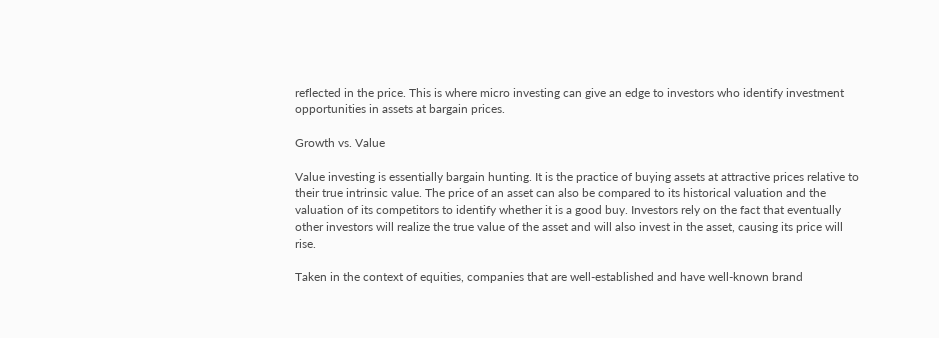reflected in the price. This is where micro investing can give an edge to investors who identify investment opportunities in assets at bargain prices.

Growth vs. Value

Value investing is essentially bargain hunting. It is the practice of buying assets at attractive prices relative to their true intrinsic value. The price of an asset can also be compared to its historical valuation and the valuation of its competitors to identify whether it is a good buy. Investors rely on the fact that eventually other investors will realize the true value of the asset and will also invest in the asset, causing its price will rise.

Taken in the context of equities, companies that are well-established and have well-known brand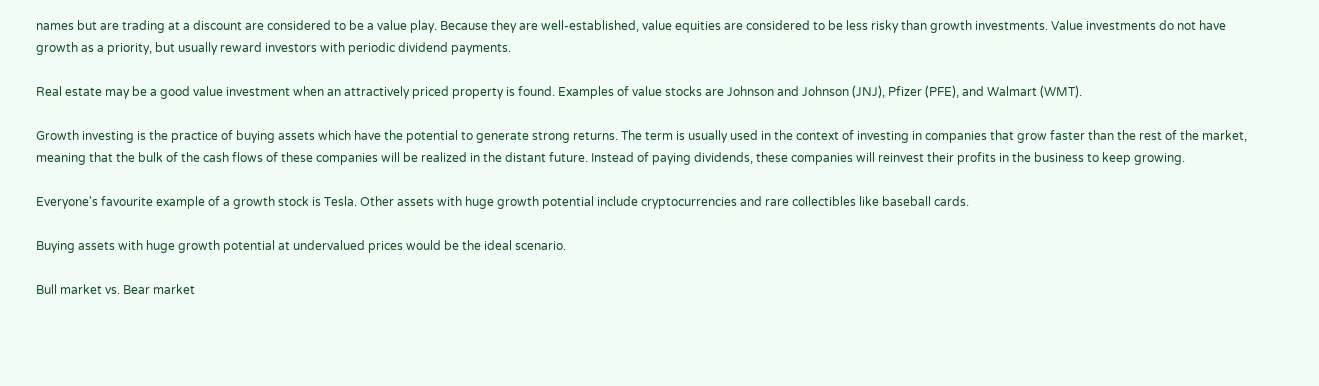names but are trading at a discount are considered to be a value play. Because they are well-established, value equities are considered to be less risky than growth investments. Value investments do not have growth as a priority, but usually reward investors with periodic dividend payments.

Real estate may be a good value investment when an attractively priced property is found. Examples of value stocks are Johnson and Johnson (JNJ), Pfizer (PFE), and Walmart (WMT).

Growth investing is the practice of buying assets which have the potential to generate strong returns. The term is usually used in the context of investing in companies that grow faster than the rest of the market, meaning that the bulk of the cash flows of these companies will be realized in the distant future. Instead of paying dividends, these companies will reinvest their profits in the business to keep growing.

Everyone's favourite example of a growth stock is Tesla. Other assets with huge growth potential include cryptocurrencies and rare collectibles like baseball cards.

Buying assets with huge growth potential at undervalued prices would be the ideal scenario.

Bull market vs. Bear market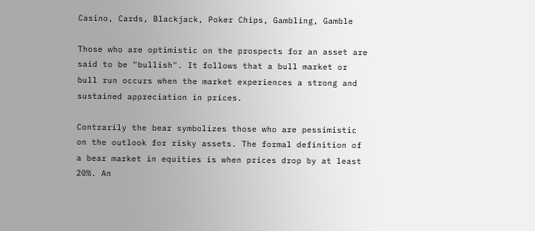Casino, Cards, Blackjack, Poker Chips, Gambling, Gamble

Those who are optimistic on the prospects for an asset are said to be "bullish". It follows that a bull market or bull run occurs when the market experiences a strong and sustained appreciation in prices.

Contrarily the bear symbolizes those who are pessimistic on the outlook for risky assets. The formal definition of a bear market in equities is when prices drop by at least 20%. An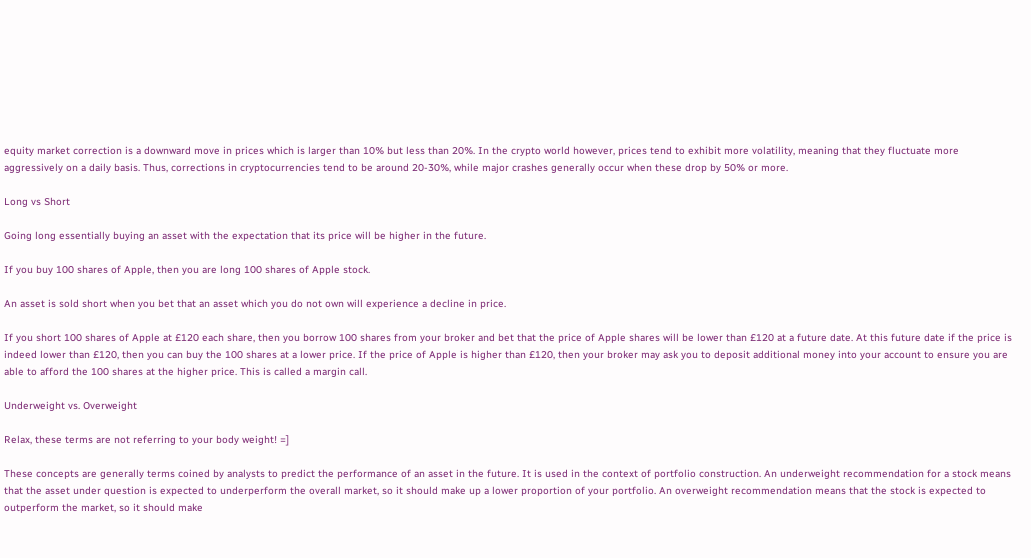equity market correction is a downward move in prices which is larger than 10% but less than 20%. In the crypto world however, prices tend to exhibit more volatility, meaning that they fluctuate more aggressively on a daily basis. Thus, corrections in cryptocurrencies tend to be around 20-30%, while major crashes generally occur when these drop by 50% or more.

Long vs Short

Going long essentially buying an asset with the expectation that its price will be higher in the future.

If you buy 100 shares of Apple, then you are long 100 shares of Apple stock.

An asset is sold short when you bet that an asset which you do not own will experience a decline in price.

If you short 100 shares of Apple at £120 each share, then you borrow 100 shares from your broker and bet that the price of Apple shares will be lower than £120 at a future date. At this future date if the price is indeed lower than £120, then you can buy the 100 shares at a lower price. If the price of Apple is higher than £120, then your broker may ask you to deposit additional money into your account to ensure you are able to afford the 100 shares at the higher price. This is called a margin call.

Underweight vs. Overweight

Relax, these terms are not referring to your body weight! =]

These concepts are generally terms coined by analysts to predict the performance of an asset in the future. It is used in the context of portfolio construction. An underweight recommendation for a stock means that the asset under question is expected to underperform the overall market, so it should make up a lower proportion of your portfolio. An overweight recommendation means that the stock is expected to outperform the market, so it should make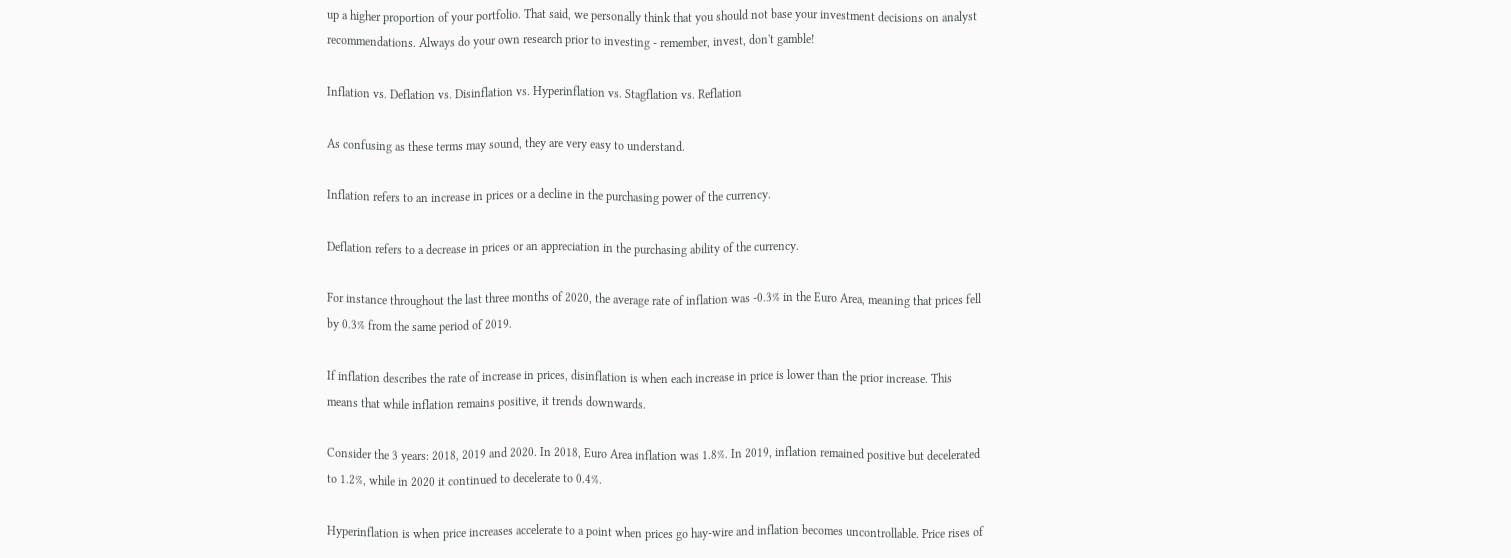up a higher proportion of your portfolio. That said, we personally think that you should not base your investment decisions on analyst recommendations. Always do your own research prior to investing - remember, invest, don't gamble!

Inflation vs. Deflation vs. Disinflation vs. Hyperinflation vs. Stagflation vs. Reflation

As confusing as these terms may sound, they are very easy to understand.

Inflation refers to an increase in prices or a decline in the purchasing power of the currency.

Deflation refers to a decrease in prices or an appreciation in the purchasing ability of the currency.

For instance throughout the last three months of 2020, the average rate of inflation was -0.3% in the Euro Area, meaning that prices fell by 0.3% from the same period of 2019.

If inflation describes the rate of increase in prices, disinflation is when each increase in price is lower than the prior increase. This means that while inflation remains positive, it trends downwards.

Consider the 3 years: 2018, 2019 and 2020. In 2018, Euro Area inflation was 1.8%. In 2019, inflation remained positive but decelerated to 1.2%, while in 2020 it continued to decelerate to 0.4%.

Hyperinflation is when price increases accelerate to a point when prices go hay-wire and inflation becomes uncontrollable. Price rises of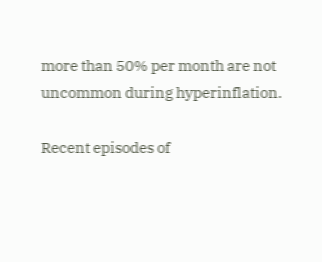more than 50% per month are not uncommon during hyperinflation.

Recent episodes of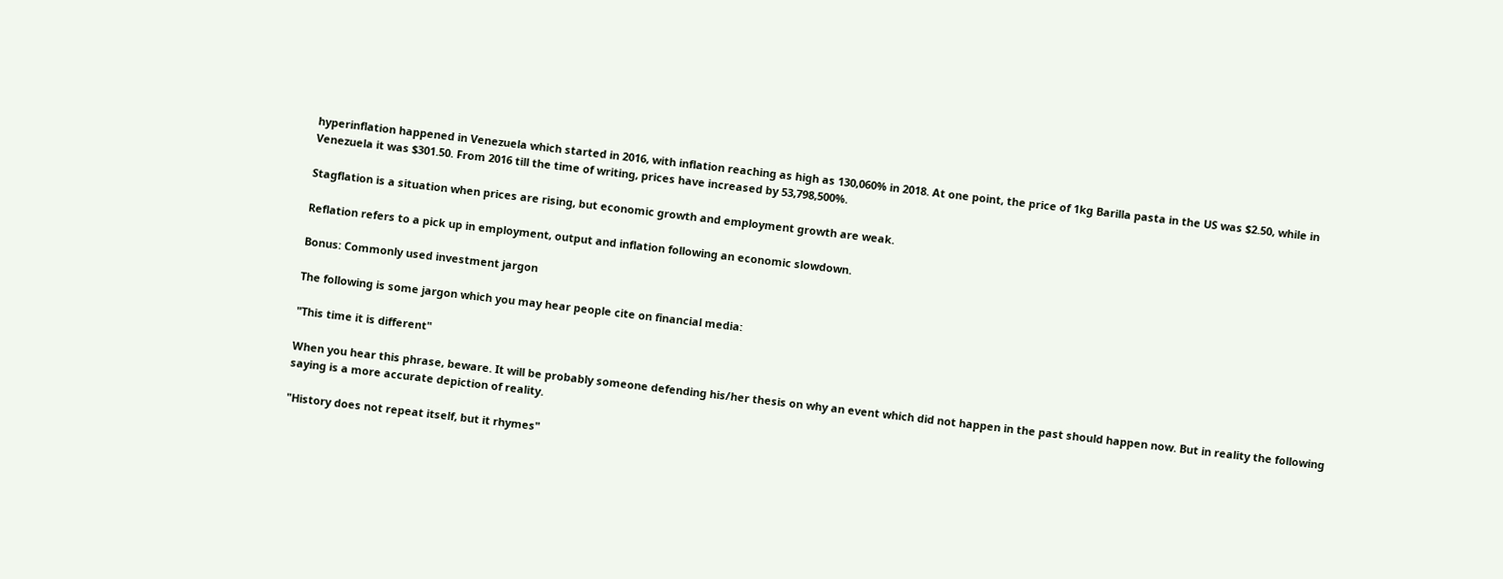hyperinflation happened in Venezuela which started in 2016, with inflation reaching as high as 130,060% in 2018. At one point, the price of 1kg Barilla pasta in the US was $2.50, while in Venezuela it was $301.50. From 2016 till the time of writing, prices have increased by 53,798,500%.

Stagflation is a situation when prices are rising, but economic growth and employment growth are weak.

Reflation refers to a pick up in employment, output and inflation following an economic slowdown.

Bonus: Commonly used investment jargon

The following is some jargon which you may hear people cite on financial media:

"This time it is different"

When you hear this phrase, beware. It will be probably someone defending his/her thesis on why an event which did not happen in the past should happen now. But in reality the following saying is a more accurate depiction of reality.

"History does not repeat itself, but it rhymes"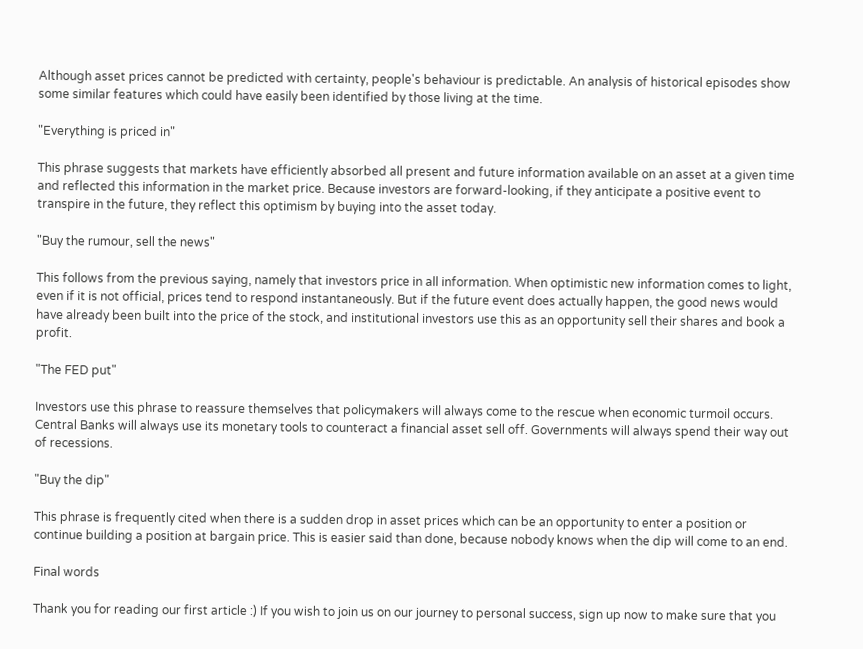Although asset prices cannot be predicted with certainty, people's behaviour is predictable. An analysis of historical episodes show some similar features which could have easily been identified by those living at the time.

"Everything is priced in"

This phrase suggests that markets have efficiently absorbed all present and future information available on an asset at a given time and reflected this information in the market price. Because investors are forward-looking, if they anticipate a positive event to transpire in the future, they reflect this optimism by buying into the asset today.

"Buy the rumour, sell the news"

This follows from the previous saying, namely that investors price in all information. When optimistic new information comes to light, even if it is not official, prices tend to respond instantaneously. But if the future event does actually happen, the good news would have already been built into the price of the stock, and institutional investors use this as an opportunity sell their shares and book a profit.

"The FED put"

Investors use this phrase to reassure themselves that policymakers will always come to the rescue when economic turmoil occurs. Central Banks will always use its monetary tools to counteract a financial asset sell off. Governments will always spend their way out of recessions.

"Buy the dip"

This phrase is frequently cited when there is a sudden drop in asset prices which can be an opportunity to enter a position or continue building a position at bargain price. This is easier said than done, because nobody knows when the dip will come to an end.

Final words

Thank you for reading our first article :) If you wish to join us on our journey to personal success, sign up now to make sure that you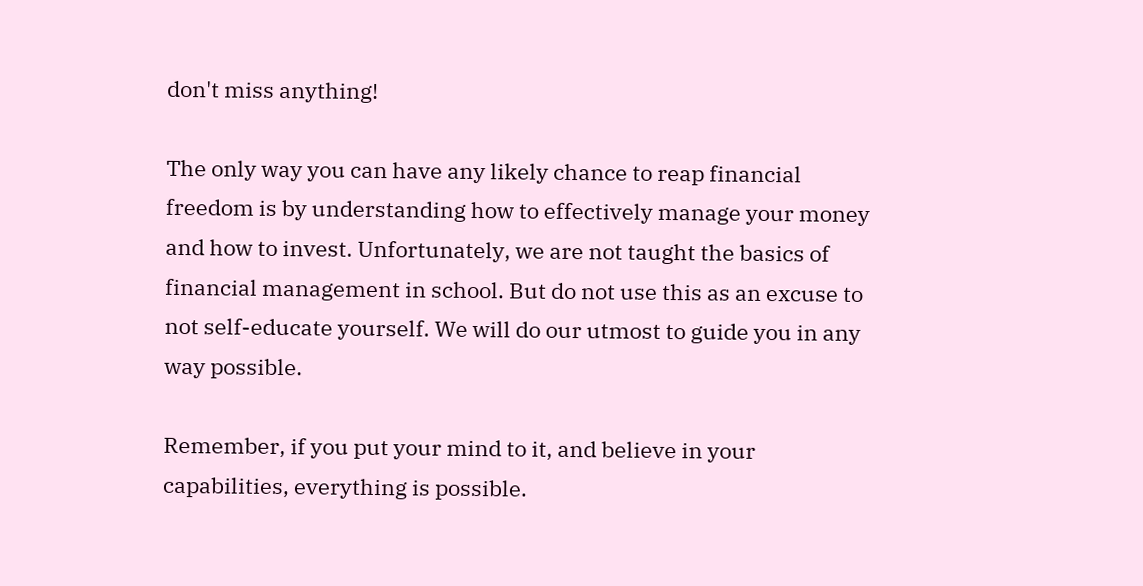don't miss anything!

The only way you can have any likely chance to reap financial freedom is by understanding how to effectively manage your money and how to invest. Unfortunately, we are not taught the basics of financial management in school. But do not use this as an excuse to not self-educate yourself. We will do our utmost to guide you in any way possible.

Remember, if you put your mind to it, and believe in your capabilities, everything is possible.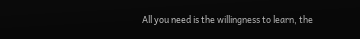All you need is the willingness to learn, the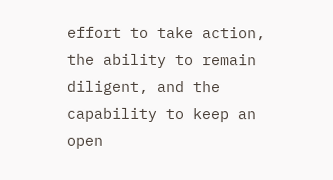effort to take action, the ability to remain diligent, and the capability to keep an open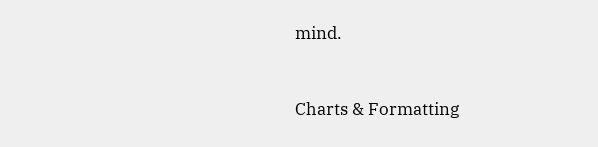mind.


Charts & Formatting